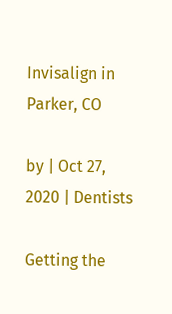Invisalign in Parker, CO

by | Oct 27, 2020 | Dentists

Getting the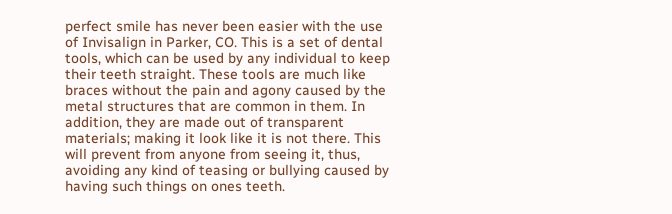perfect smile has never been easier with the use of Invisalign in Parker, CO. This is a set of dental tools, which can be used by any individual to keep their teeth straight. These tools are much like braces without the pain and agony caused by the metal structures that are common in them. In addition, they are made out of transparent materials; making it look like it is not there. This will prevent from anyone from seeing it, thus, avoiding any kind of teasing or bullying caused by having such things on ones teeth.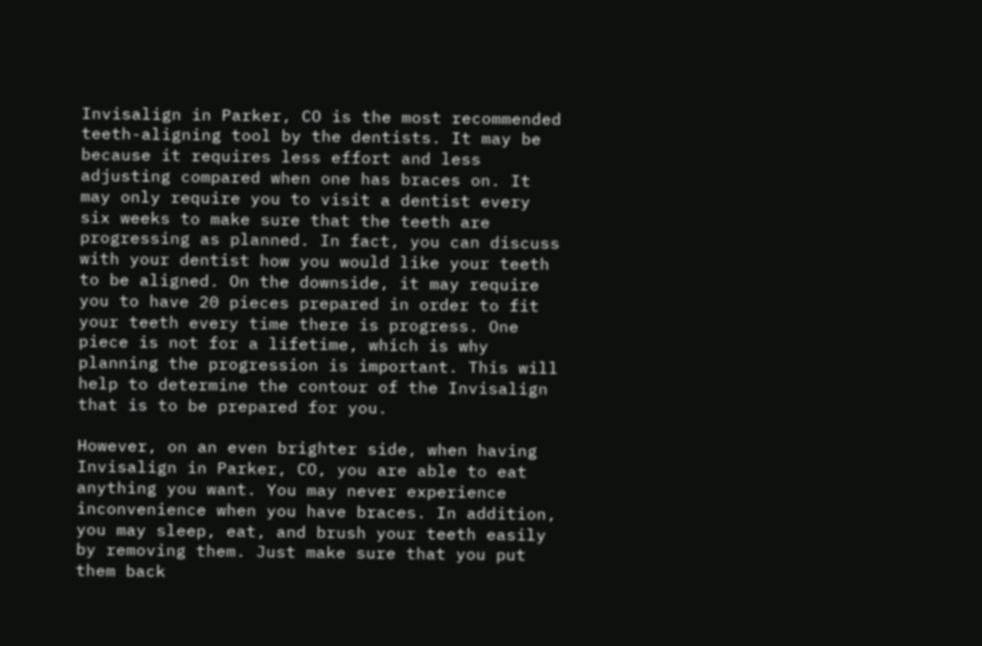Invisalign in Parker, CO is the most recommended teeth-aligning tool by the dentists. It may be because it requires less effort and less adjusting compared when one has braces on. It may only require you to visit a dentist every six weeks to make sure that the teeth are progressing as planned. In fact, you can discuss with your dentist how you would like your teeth to be aligned. On the downside, it may require you to have 20 pieces prepared in order to fit your teeth every time there is progress. One piece is not for a lifetime, which is why planning the progression is important. This will help to determine the contour of the Invisalign that is to be prepared for you.

However, on an even brighter side, when having Invisalign in Parker, CO, you are able to eat anything you want. You may never experience inconvenience when you have braces. In addition, you may sleep, eat, and brush your teeth easily by removing them. Just make sure that you put them back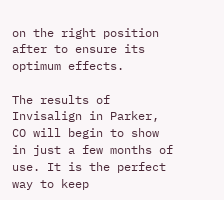on the right position after to ensure its optimum effects.

The results of Invisalign in Parker, CO will begin to show in just a few months of use. It is the perfect way to keep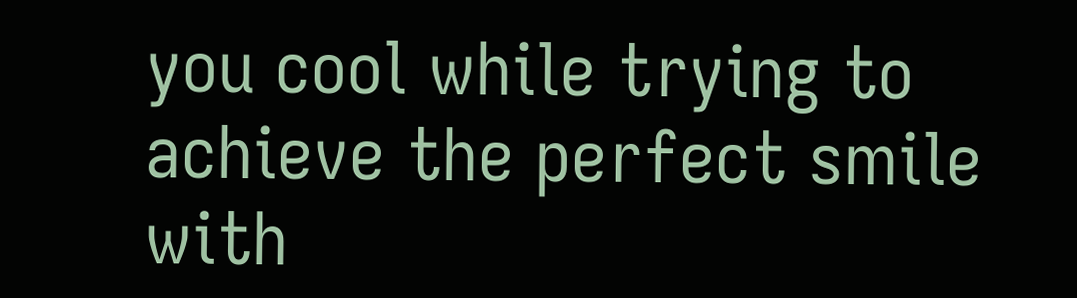you cool while trying to achieve the perfect smile with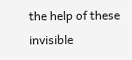the help of these invisible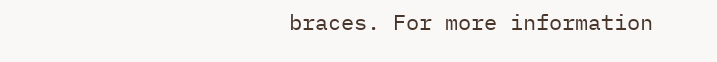braces. For more information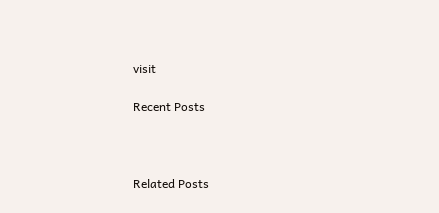visit

Recent Posts



Related Posts